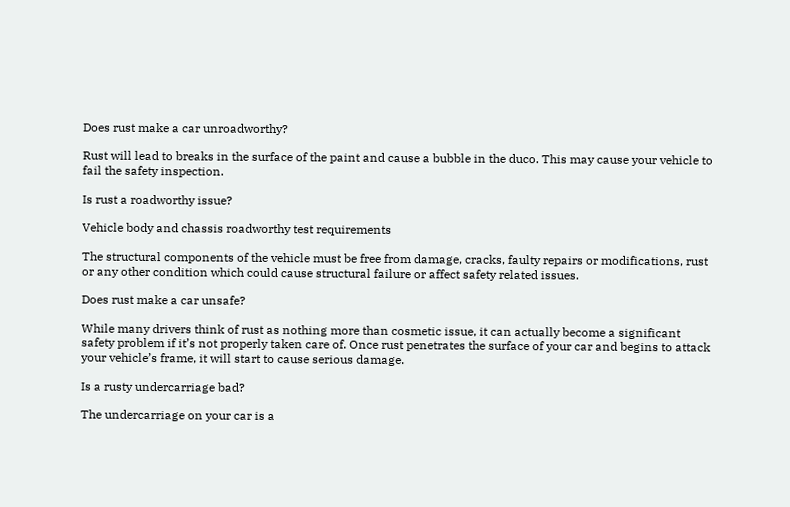Does rust make a car unroadworthy?

Rust will lead to breaks in the surface of the paint and cause a bubble in the duco. This may cause your vehicle to fail the safety inspection.

Is rust a roadworthy issue?

Vehicle body and chassis roadworthy test requirements

The structural components of the vehicle must be free from damage, cracks, faulty repairs or modifications, rust or any other condition which could cause structural failure or affect safety related issues.

Does rust make a car unsafe?

While many drivers think of rust as nothing more than cosmetic issue, it can actually become a significant safety problem if it’s not properly taken care of. Once rust penetrates the surface of your car and begins to attack your vehicle’s frame, it will start to cause serious damage.

Is a rusty undercarriage bad?

The undercarriage on your car is a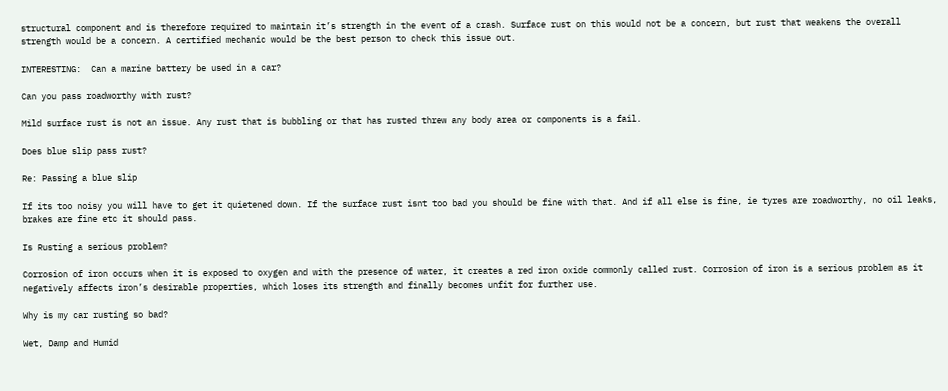structural component and is therefore required to maintain it’s strength in the event of a crash. Surface rust on this would not be a concern, but rust that weakens the overall strength would be a concern. A certified mechanic would be the best person to check this issue out.

INTERESTING:  Can a marine battery be used in a car?

Can you pass roadworthy with rust?

Mild surface rust is not an issue. Any rust that is bubbling or that has rusted threw any body area or components is a fail.

Does blue slip pass rust?

Re: Passing a blue slip

If its too noisy you will have to get it quietened down. If the surface rust isnt too bad you should be fine with that. And if all else is fine, ie tyres are roadworthy, no oil leaks, brakes are fine etc it should pass.

Is Rusting a serious problem?

Corrosion of iron occurs when it is exposed to oxygen and with the presence of water, it creates a red iron oxide commonly called rust. Corrosion of iron is a serious problem as it negatively affects iron’s desirable properties, which loses its strength and finally becomes unfit for further use.

Why is my car rusting so bad?

Wet, Damp and Humid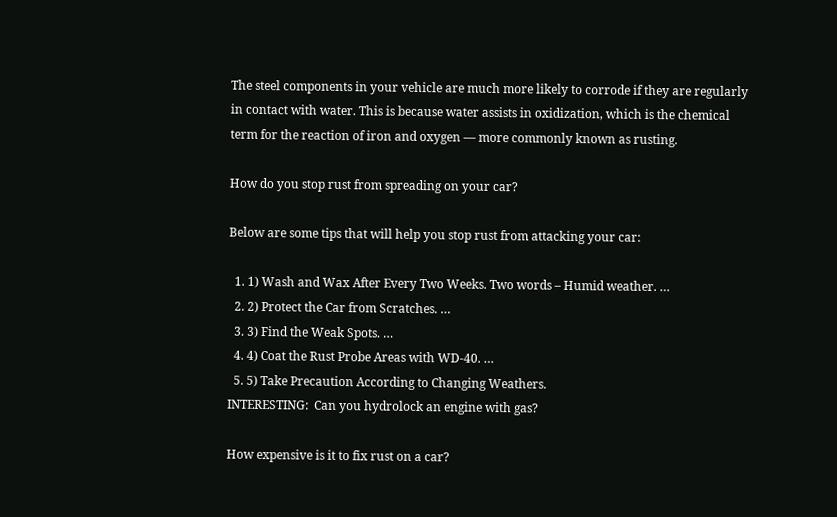The steel components in your vehicle are much more likely to corrode if they are regularly in contact with water. This is because water assists in oxidization, which is the chemical term for the reaction of iron and oxygen — more commonly known as rusting.

How do you stop rust from spreading on your car?

Below are some tips that will help you stop rust from attacking your car:

  1. 1) Wash and Wax After Every Two Weeks. Two words – Humid weather. …
  2. 2) Protect the Car from Scratches. …
  3. 3) Find the Weak Spots. …
  4. 4) Coat the Rust Probe Areas with WD-40. …
  5. 5) Take Precaution According to Changing Weathers.
INTERESTING:  Can you hydrolock an engine with gas?

How expensive is it to fix rust on a car?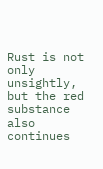Rust is not only unsightly, but the red substance also continues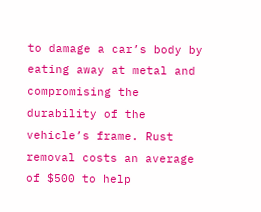to damage a car’s body by eating away at metal and compromising the durability of the vehicle’s frame. Rust removal costs an average of $500 to help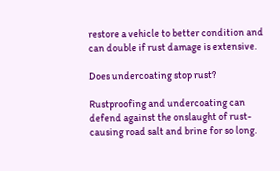restore a vehicle to better condition and can double if rust damage is extensive.

Does undercoating stop rust?

Rustproofing and undercoating can defend against the onslaught of rust-causing road salt and brine for so long.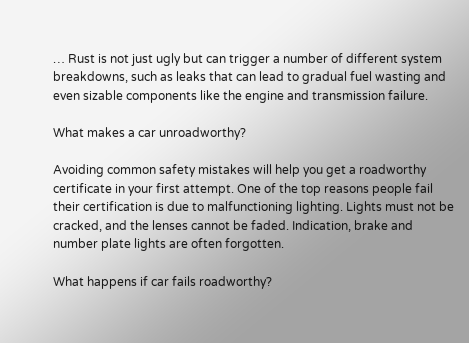… Rust is not just ugly but can trigger a number of different system breakdowns, such as leaks that can lead to gradual fuel wasting and even sizable components like the engine and transmission failure.

What makes a car unroadworthy?

Avoiding common safety mistakes will help you get a roadworthy certificate in your first attempt. One of the top reasons people fail their certification is due to malfunctioning lighting. Lights must not be cracked, and the lenses cannot be faded. Indication, brake and number plate lights are often forgotten.

What happens if car fails roadworthy?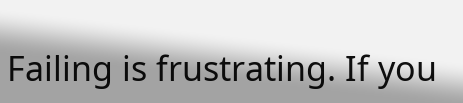Failing is frustrating. If you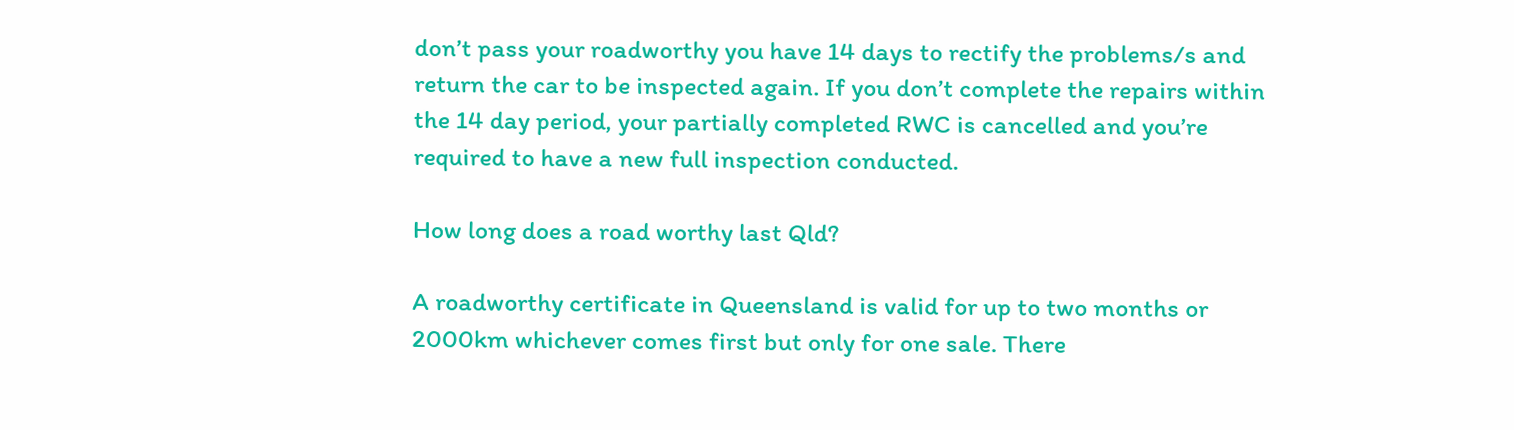don’t pass your roadworthy you have 14 days to rectify the problems/s and return the car to be inspected again. If you don’t complete the repairs within the 14 day period, your partially completed RWC is cancelled and you’re required to have a new full inspection conducted.

How long does a road worthy last Qld?

A roadworthy certificate in Queensland is valid for up to two months or 2000km whichever comes first but only for one sale. There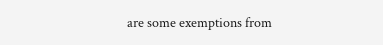are some exemptions from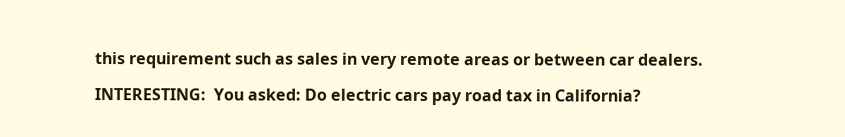this requirement such as sales in very remote areas or between car dealers.

INTERESTING:  You asked: Do electric cars pay road tax in California?